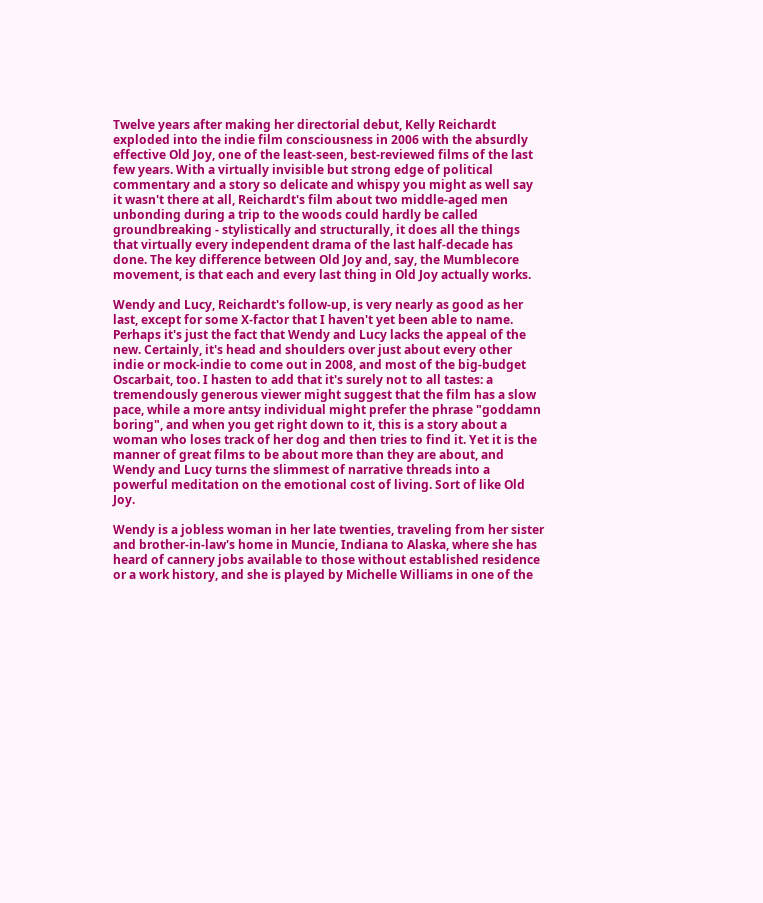Twelve years after making her directorial debut, Kelly Reichardt exploded into the indie film consciousness in 2006 with the absurdly effective Old Joy, one of the least-seen, best-reviewed films of the last few years. With a virtually invisible but strong edge of political commentary and a story so delicate and whispy you might as well say it wasn't there at all, Reichardt's film about two middle-aged men unbonding during a trip to the woods could hardly be called groundbreaking - stylistically and structurally, it does all the things that virtually every independent drama of the last half-decade has done. The key difference between Old Joy and, say, the Mumblecore movement, is that each and every last thing in Old Joy actually works.

Wendy and Lucy, Reichardt's follow-up, is very nearly as good as her last, except for some X-factor that I haven't yet been able to name. Perhaps it's just the fact that Wendy and Lucy lacks the appeal of the new. Certainly, it's head and shoulders over just about every other indie or mock-indie to come out in 2008, and most of the big-budget Oscarbait, too. I hasten to add that it's surely not to all tastes: a tremendously generous viewer might suggest that the film has a slow pace, while a more antsy individual might prefer the phrase "goddamn boring", and when you get right down to it, this is a story about a woman who loses track of her dog and then tries to find it. Yet it is the manner of great films to be about more than they are about, and Wendy and Lucy turns the slimmest of narrative threads into a powerful meditation on the emotional cost of living. Sort of like Old Joy.

Wendy is a jobless woman in her late twenties, traveling from her sister and brother-in-law's home in Muncie, Indiana to Alaska, where she has heard of cannery jobs available to those without established residence or a work history, and she is played by Michelle Williams in one of the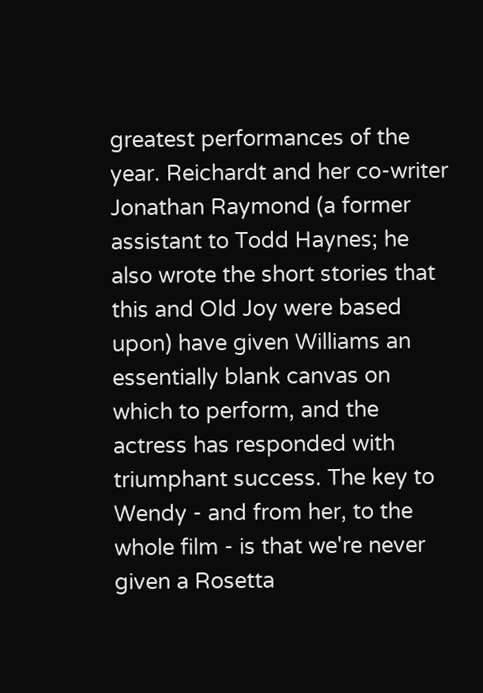greatest performances of the year. Reichardt and her co-writer Jonathan Raymond (a former assistant to Todd Haynes; he also wrote the short stories that this and Old Joy were based upon) have given Williams an essentially blank canvas on which to perform, and the actress has responded with triumphant success. The key to Wendy - and from her, to the whole film - is that we're never given a Rosetta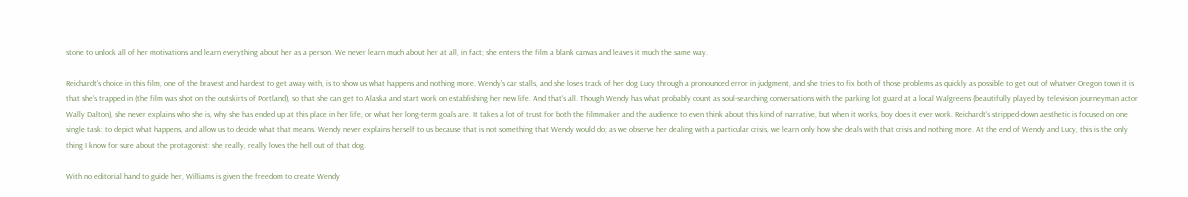stone to unlock all of her motivations and learn everything about her as a person. We never learn much about her at all, in fact; she enters the film a blank canvas and leaves it much the same way.

Reichardt's choice in this film, one of the bravest and hardest to get away with, is to show us what happens and nothing more. Wendy's car stalls, and she loses track of her dog Lucy through a pronounced error in judgment, and she tries to fix both of those problems as quickly as possible to get out of whatver Oregon town it is that she's trapped in (the film was shot on the outskirts of Portland), so that she can get to Alaska and start work on establishing her new life. And that's all. Though Wendy has what probably count as soul-searching conversations with the parking lot guard at a local Walgreens (beautifully played by television journeyman actor Wally Dalton), she never explains who she is, why she has ended up at this place in her life, or what her long-term goals are. It takes a lot of trust for both the filmmaker and the audience to even think about this kind of narrative, but when it works, boy does it ever work. Reichardt's stripped-down aesthetic is focused on one single task: to depict what happens, and allow us to decide what that means. Wendy never explains herself to us because that is not something that Wendy would do; as we observe her dealing with a particular crisis, we learn only how she deals with that crisis and nothing more. At the end of Wendy and Lucy, this is the only thing I know for sure about the protagonist: she really, really loves the hell out of that dog.

With no editorial hand to guide her, Williams is given the freedom to create Wendy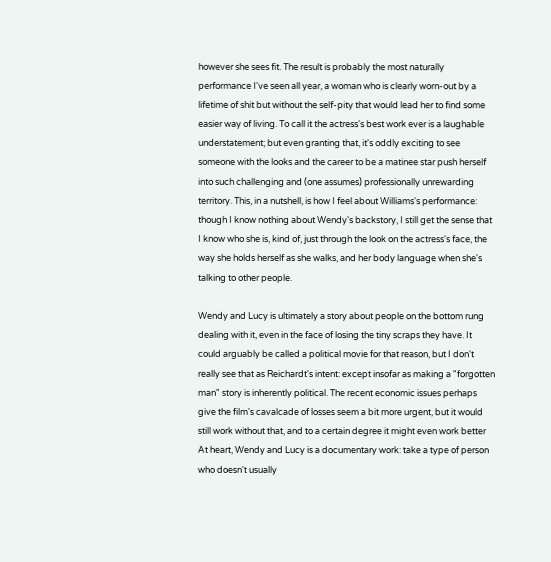however she sees fit. The result is probably the most naturally performance I've seen all year, a woman who is clearly worn-out by a lifetime of shit but without the self-pity that would lead her to find some easier way of living. To call it the actress's best work ever is a laughable understatement; but even granting that, it's oddly exciting to see someone with the looks and the career to be a matinee star push herself into such challenging and (one assumes) professionally unrewarding territory. This, in a nutshell, is how I feel about Williams's performance: though I know nothing about Wendy's backstory, I still get the sense that I know who she is, kind of, just through the look on the actress's face, the way she holds herself as she walks, and her body language when she's talking to other people.

Wendy and Lucy is ultimately a story about people on the bottom rung dealing with it, even in the face of losing the tiny scraps they have. It could arguably be called a political movie for that reason, but I don't really see that as Reichardt's intent: except insofar as making a "forgotten man" story is inherently political. The recent economic issues perhaps give the film's cavalcade of losses seem a bit more urgent, but it would still work without that, and to a certain degree it might even work better At heart, Wendy and Lucy is a documentary work: take a type of person who doesn't usually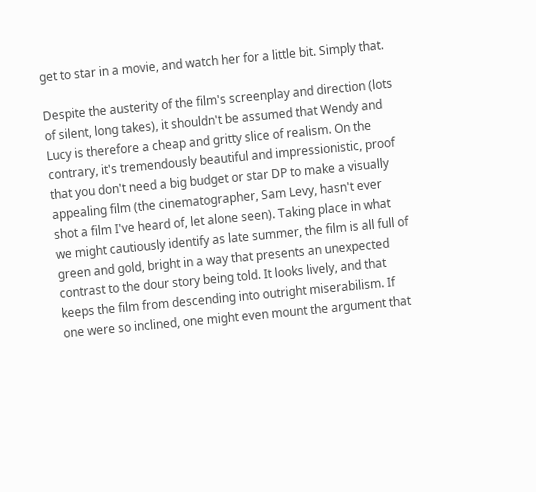get to star in a movie, and watch her for a little bit. Simply that.

Despite the austerity of the film's screenplay and direction (lots of silent, long takes), it shouldn't be assumed that Wendy and Lucy is therefore a cheap and gritty slice of realism. On the contrary, it's tremendously beautiful and impressionistic, proof that you don't need a big budget or star DP to make a visually appealing film (the cinematographer, Sam Levy, hasn't ever shot a film I've heard of, let alone seen). Taking place in what we might cautiously identify as late summer, the film is all full of green and gold, bright in a way that presents an unexpected contrast to the dour story being told. It looks lively, and that keeps the film from descending into outright miserabilism. If one were so inclined, one might even mount the argument that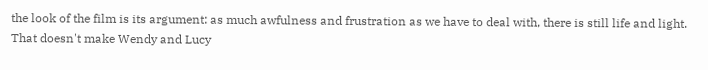the look of the film is its argument: as much awfulness and frustration as we have to deal with, there is still life and light. That doesn't make Wendy and Lucy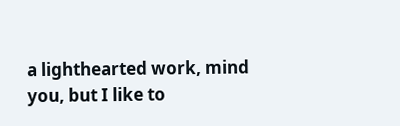a lighthearted work, mind you, but I like to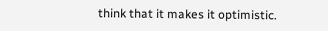think that it makes it optimistic.